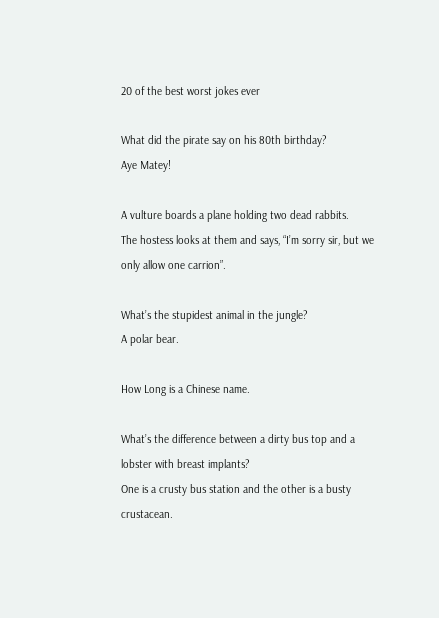20 of the best worst jokes ever

What did the pirate say on his 80th birthday?
Aye Matey!

A vulture boards a plane holding two dead rabbits.
The hostess looks at them and says, “I’m sorry sir, but we only allow one carrion”.

What’s the stupidest animal in the jungle?
A polar bear.

How Long is a Chinese name.

What’s the difference between a dirty bus top and a lobster with breast implants?
One is a crusty bus station and the other is a busty crustacean.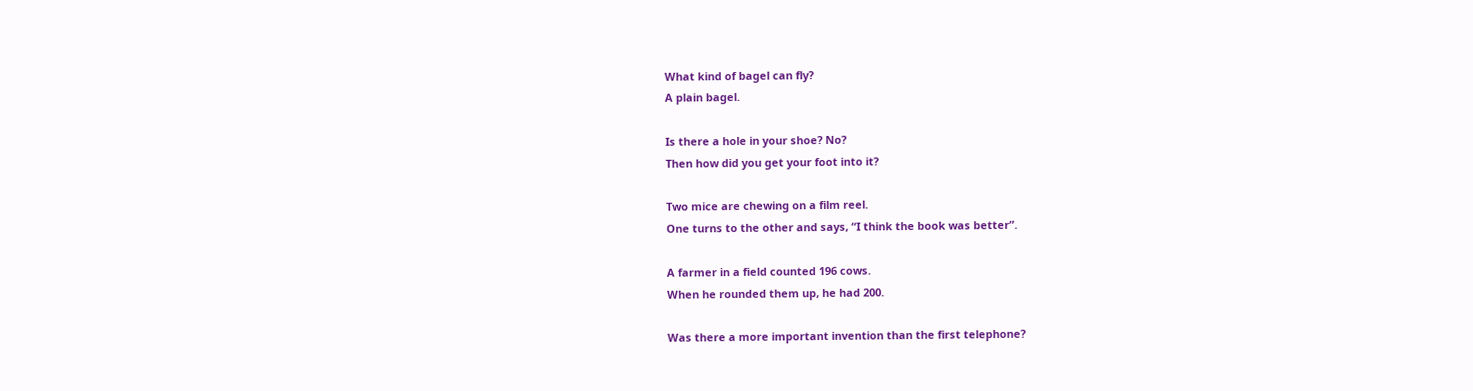What kind of bagel can fly?
A plain bagel.

Is there a hole in your shoe? No?
Then how did you get your foot into it?

Two mice are chewing on a film reel.
One turns to the other and says, “I think the book was better”.

A farmer in a field counted 196 cows.
When he rounded them up, he had 200.

Was there a more important invention than the first telephone?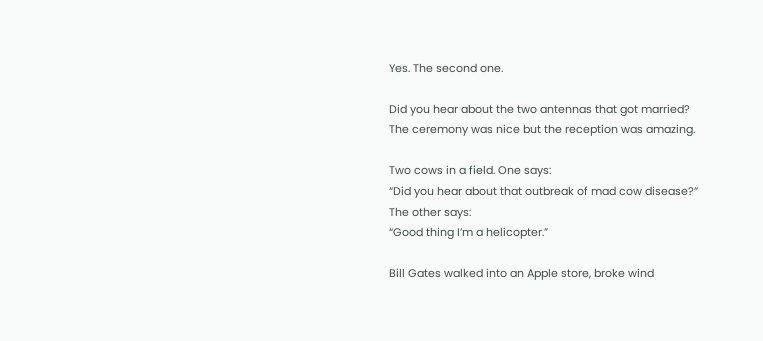Yes. The second one.

Did you hear about the two antennas that got married?
The ceremony was nice but the reception was amazing.

Two cows in a field. One says:
“Did you hear about that outbreak of mad cow disease?”
The other says:
“Good thing I’m a helicopter.”

Bill Gates walked into an Apple store, broke wind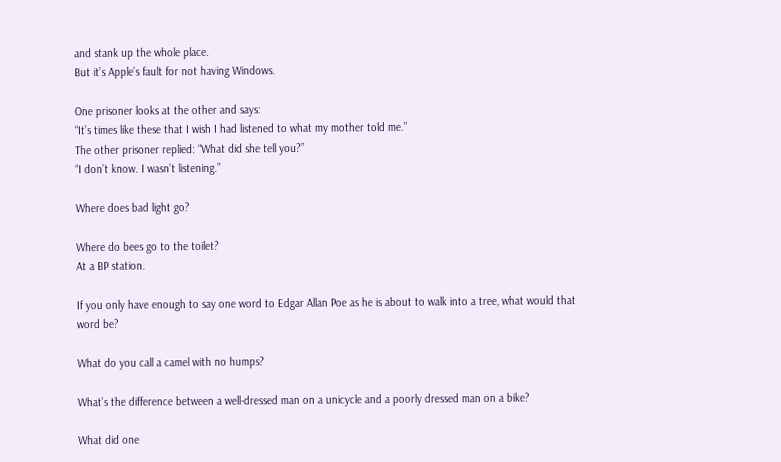and stank up the whole place.
But it’s Apple’s fault for not having Windows.

One prisoner looks at the other and says:
“It’s times like these that I wish I had listened to what my mother told me.”
The other prisoner replied: “What did she tell you?”
“I don’t know. I wasn’t listening.”

Where does bad light go?

Where do bees go to the toilet?
At a BP station.

If you only have enough to say one word to Edgar Allan Poe as he is about to walk into a tree, what would that word be?

What do you call a camel with no humps?

What’s the difference between a well-dressed man on a unicycle and a poorly dressed man on a bike?

What did one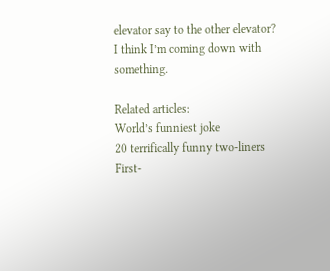elevator say to the other elevator?
I think I’m coming down with something.

Related articles:
World’s funniest joke
20 terrifically funny two-liners
First-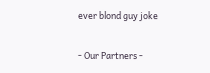ever blond guy joke

- Our Partners -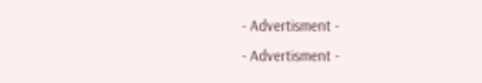- Advertisment -
- Advertisment -